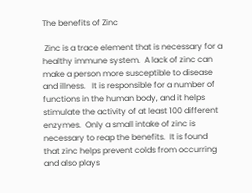The benefits of Zinc

 Zinc is a trace element that is necessary for a healthy immune system.  A lack of zinc can make a person more susceptible to disease and illness.   It is responsible for a number of functions in the human body, and it helps stimulate the activity of at least 100 different enzymes.  Only a small intake of zinc is necessary to reap the benefits.  It is found that zinc helps prevent colds from occurring and also plays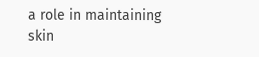a role in maintaining skin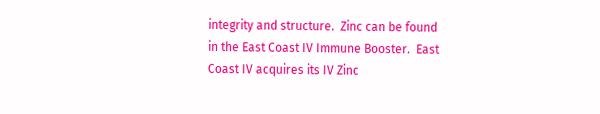integrity and structure.  Zinc can be found in the East Coast IV Immune Booster.  East Coast IV acquires its IV Zinc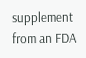supplement from an FDA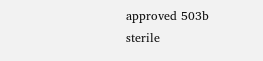approved 503b sterile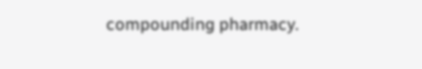compounding pharmacy.